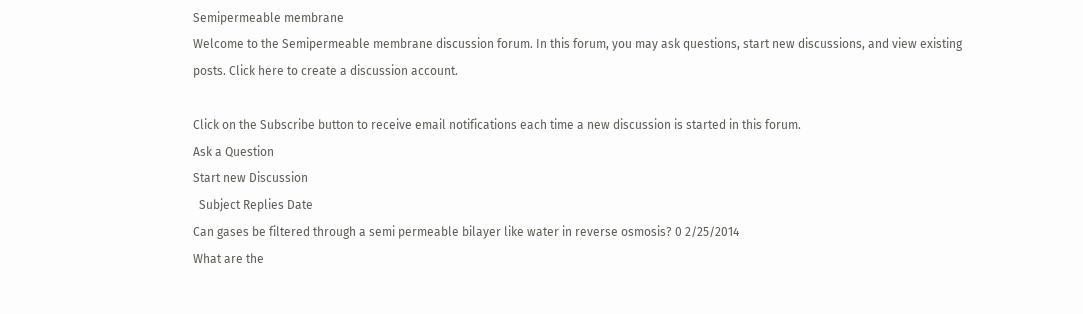Semipermeable membrane
Welcome to the Semipermeable membrane discussion forum. In this forum, you may ask questions, start new discussions, and view existing posts. Click here to create a discussion account.

Click on the Subscribe button to receive email notifications each time a new discussion is started in this forum.
Ask a Question
Start new Discussion
  Subject Replies Date
Can gases be filtered through a semi permeable bilayer like water in reverse osmosis? 0 2/25/2014
What are the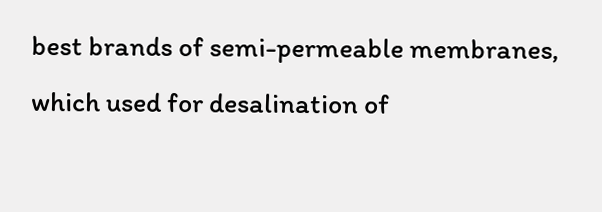best brands of semi-permeable membranes, which used for desalination of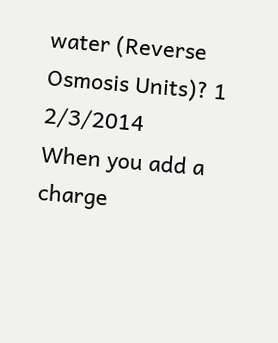water (Reverse Osmosis Units)? 1 2/3/2014
When you add a charge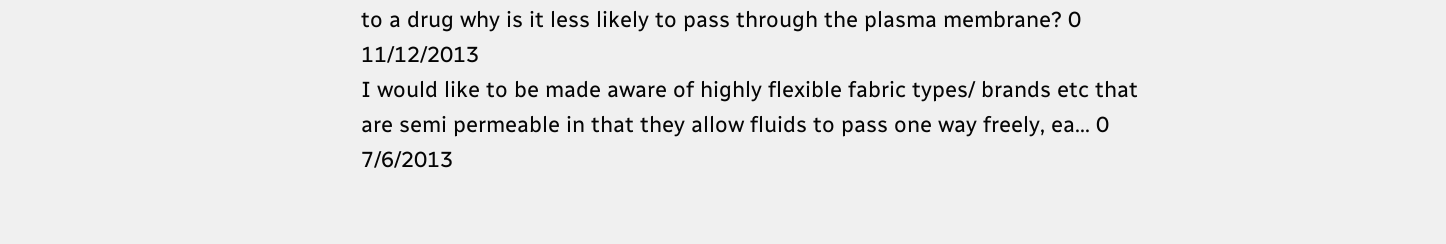to a drug why is it less likely to pass through the plasma membrane? 0 11/12/2013
I would like to be made aware of highly flexible fabric types/ brands etc that are semi permeable in that they allow fluids to pass one way freely, ea... 0 7/6/2013